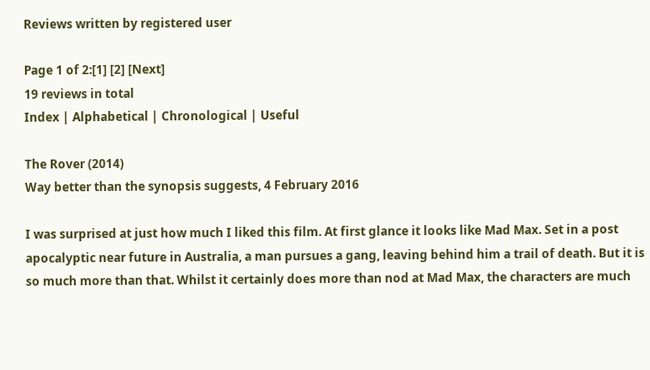Reviews written by registered user

Page 1 of 2:[1] [2] [Next]
19 reviews in total
Index | Alphabetical | Chronological | Useful

The Rover (2014)
Way better than the synopsis suggests, 4 February 2016

I was surprised at just how much I liked this film. At first glance it looks like Mad Max. Set in a post apocalyptic near future in Australia, a man pursues a gang, leaving behind him a trail of death. But it is so much more than that. Whilst it certainly does more than nod at Mad Max, the characters are much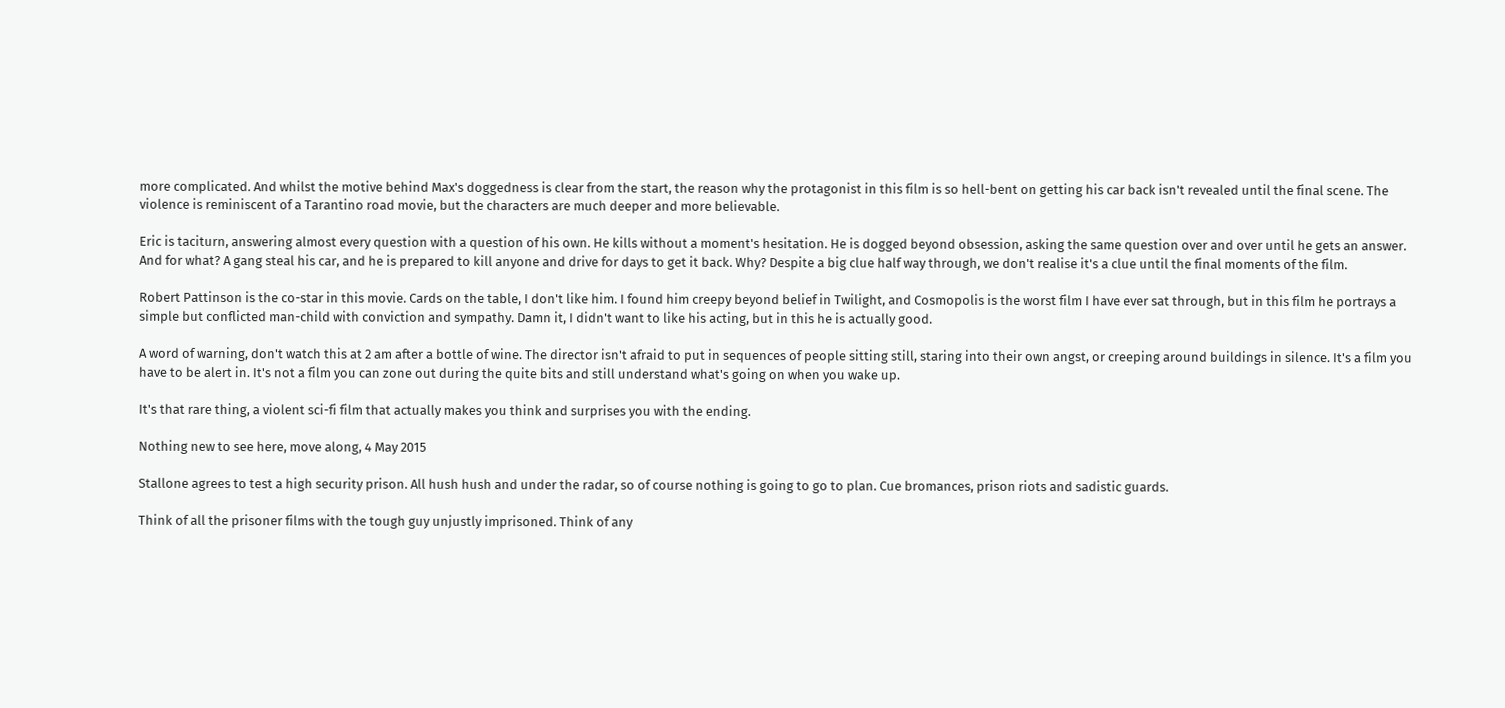more complicated. And whilst the motive behind Max's doggedness is clear from the start, the reason why the protagonist in this film is so hell-bent on getting his car back isn't revealed until the final scene. The violence is reminiscent of a Tarantino road movie, but the characters are much deeper and more believable.

Eric is taciturn, answering almost every question with a question of his own. He kills without a moment's hesitation. He is dogged beyond obsession, asking the same question over and over until he gets an answer. And for what? A gang steal his car, and he is prepared to kill anyone and drive for days to get it back. Why? Despite a big clue half way through, we don't realise it's a clue until the final moments of the film.

Robert Pattinson is the co-star in this movie. Cards on the table, I don't like him. I found him creepy beyond belief in Twilight, and Cosmopolis is the worst film I have ever sat through, but in this film he portrays a simple but conflicted man-child with conviction and sympathy. Damn it, I didn't want to like his acting, but in this he is actually good.

A word of warning, don't watch this at 2 am after a bottle of wine. The director isn't afraid to put in sequences of people sitting still, staring into their own angst, or creeping around buildings in silence. It's a film you have to be alert in. It's not a film you can zone out during the quite bits and still understand what's going on when you wake up.

It's that rare thing, a violent sci-fi film that actually makes you think and surprises you with the ending.

Nothing new to see here, move along, 4 May 2015

Stallone agrees to test a high security prison. All hush hush and under the radar, so of course nothing is going to go to plan. Cue bromances, prison riots and sadistic guards.

Think of all the prisoner films with the tough guy unjustly imprisoned. Think of any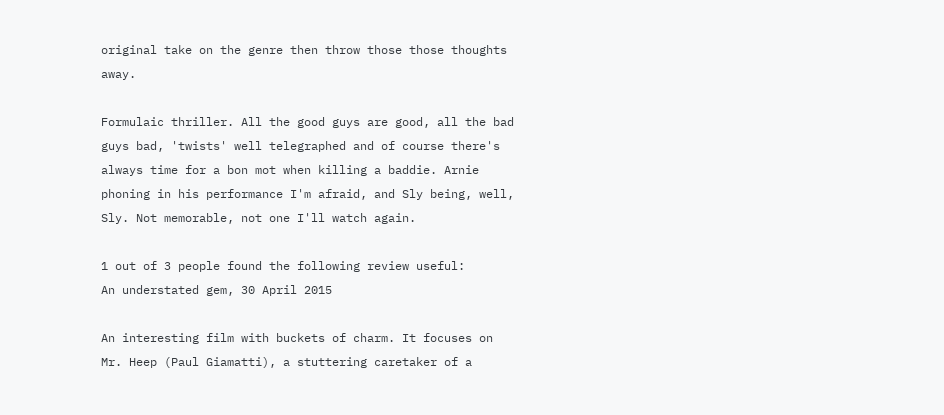original take on the genre then throw those those thoughts away.

Formulaic thriller. All the good guys are good, all the bad guys bad, 'twists' well telegraphed and of course there's always time for a bon mot when killing a baddie. Arnie phoning in his performance I'm afraid, and Sly being, well, Sly. Not memorable, not one I'll watch again.

1 out of 3 people found the following review useful:
An understated gem, 30 April 2015

An interesting film with buckets of charm. It focuses on Mr. Heep (Paul Giamatti), a stuttering caretaker of a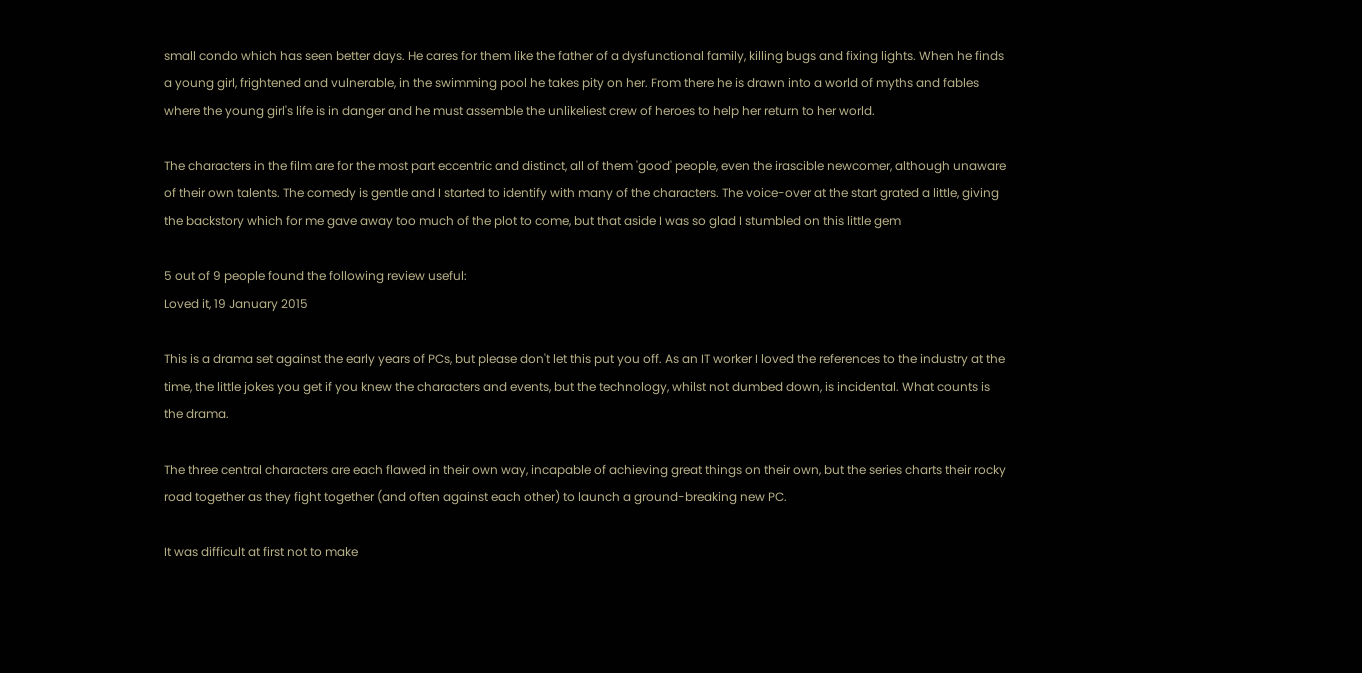small condo which has seen better days. He cares for them like the father of a dysfunctional family, killing bugs and fixing lights. When he finds a young girl, frightened and vulnerable, in the swimming pool he takes pity on her. From there he is drawn into a world of myths and fables where the young girl's life is in danger and he must assemble the unlikeliest crew of heroes to help her return to her world.

The characters in the film are for the most part eccentric and distinct, all of them 'good' people, even the irascible newcomer, although unaware of their own talents. The comedy is gentle and I started to identify with many of the characters. The voice-over at the start grated a little, giving the backstory which for me gave away too much of the plot to come, but that aside I was so glad I stumbled on this little gem

5 out of 9 people found the following review useful:
Loved it, 19 January 2015

This is a drama set against the early years of PCs, but please don't let this put you off. As an IT worker I loved the references to the industry at the time, the little jokes you get if you knew the characters and events, but the technology, whilst not dumbed down, is incidental. What counts is the drama.

The three central characters are each flawed in their own way, incapable of achieving great things on their own, but the series charts their rocky road together as they fight together (and often against each other) to launch a ground-breaking new PC.

It was difficult at first not to make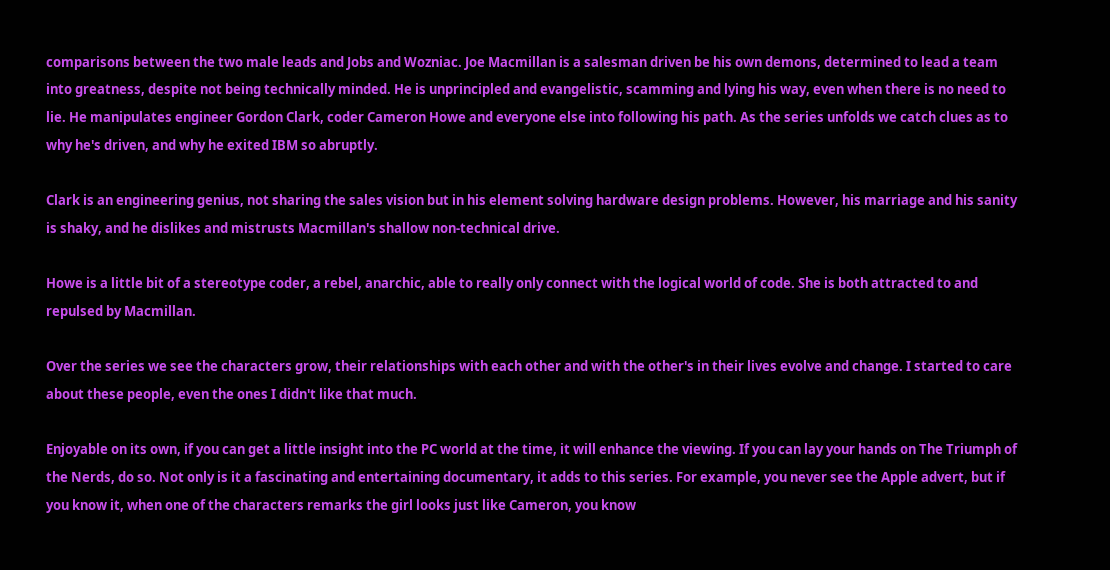comparisons between the two male leads and Jobs and Wozniac. Joe Macmillan is a salesman driven be his own demons, determined to lead a team into greatness, despite not being technically minded. He is unprincipled and evangelistic, scamming and lying his way, even when there is no need to lie. He manipulates engineer Gordon Clark, coder Cameron Howe and everyone else into following his path. As the series unfolds we catch clues as to why he's driven, and why he exited IBM so abruptly.

Clark is an engineering genius, not sharing the sales vision but in his element solving hardware design problems. However, his marriage and his sanity is shaky, and he dislikes and mistrusts Macmillan's shallow non-technical drive.

Howe is a little bit of a stereotype coder, a rebel, anarchic, able to really only connect with the logical world of code. She is both attracted to and repulsed by Macmillan.

Over the series we see the characters grow, their relationships with each other and with the other's in their lives evolve and change. I started to care about these people, even the ones I didn't like that much.

Enjoyable on its own, if you can get a little insight into the PC world at the time, it will enhance the viewing. If you can lay your hands on The Triumph of the Nerds, do so. Not only is it a fascinating and entertaining documentary, it adds to this series. For example, you never see the Apple advert, but if you know it, when one of the characters remarks the girl looks just like Cameron, you know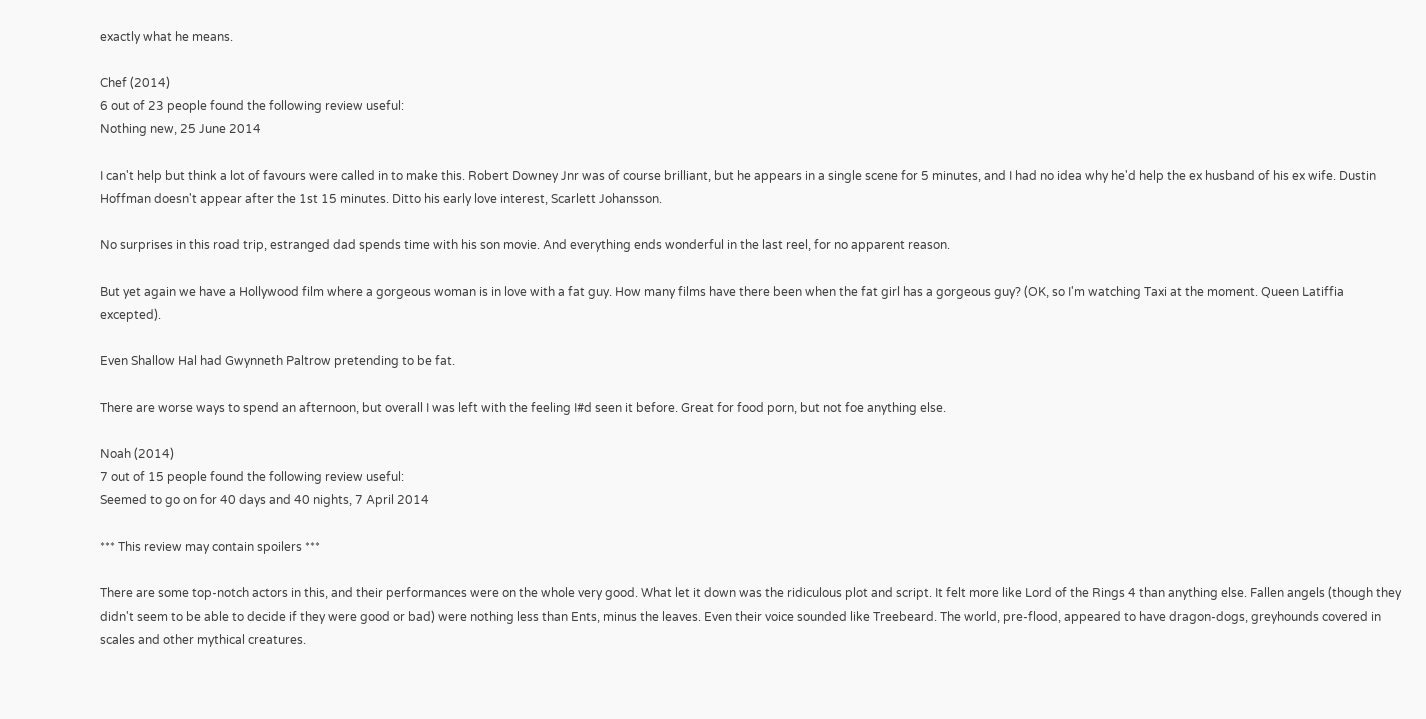exactly what he means.

Chef (2014)
6 out of 23 people found the following review useful:
Nothing new, 25 June 2014

I can't help but think a lot of favours were called in to make this. Robert Downey Jnr was of course brilliant, but he appears in a single scene for 5 minutes, and I had no idea why he'd help the ex husband of his ex wife. Dustin Hoffman doesn't appear after the 1st 15 minutes. Ditto his early love interest, Scarlett Johansson.

No surprises in this road trip, estranged dad spends time with his son movie. And everything ends wonderful in the last reel, for no apparent reason.

But yet again we have a Hollywood film where a gorgeous woman is in love with a fat guy. How many films have there been when the fat girl has a gorgeous guy? (OK, so I'm watching Taxi at the moment. Queen Latiffia excepted).

Even Shallow Hal had Gwynneth Paltrow pretending to be fat.

There are worse ways to spend an afternoon, but overall I was left with the feeling I#d seen it before. Great for food porn, but not foe anything else.

Noah (2014)
7 out of 15 people found the following review useful:
Seemed to go on for 40 days and 40 nights, 7 April 2014

*** This review may contain spoilers ***

There are some top-notch actors in this, and their performances were on the whole very good. What let it down was the ridiculous plot and script. It felt more like Lord of the Rings 4 than anything else. Fallen angels (though they didn't seem to be able to decide if they were good or bad) were nothing less than Ents, minus the leaves. Even their voice sounded like Treebeard. The world, pre-flood, appeared to have dragon-dogs, greyhounds covered in scales and other mythical creatures.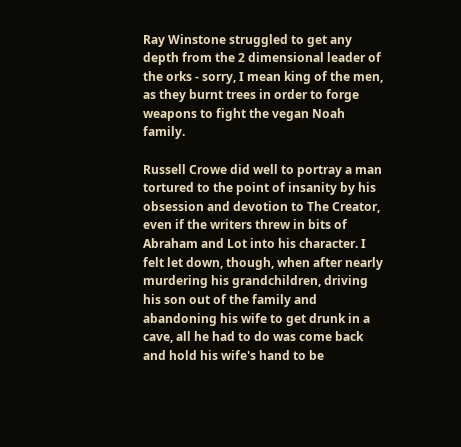Ray Winstone struggled to get any depth from the 2 dimensional leader of the orks - sorry, I mean king of the men, as they burnt trees in order to forge weapons to fight the vegan Noah family.

Russell Crowe did well to portray a man tortured to the point of insanity by his obsession and devotion to The Creator, even if the writers threw in bits of Abraham and Lot into his character. I felt let down, though, when after nearly murdering his grandchildren, driving his son out of the family and abandoning his wife to get drunk in a cave, all he had to do was come back and hold his wife's hand to be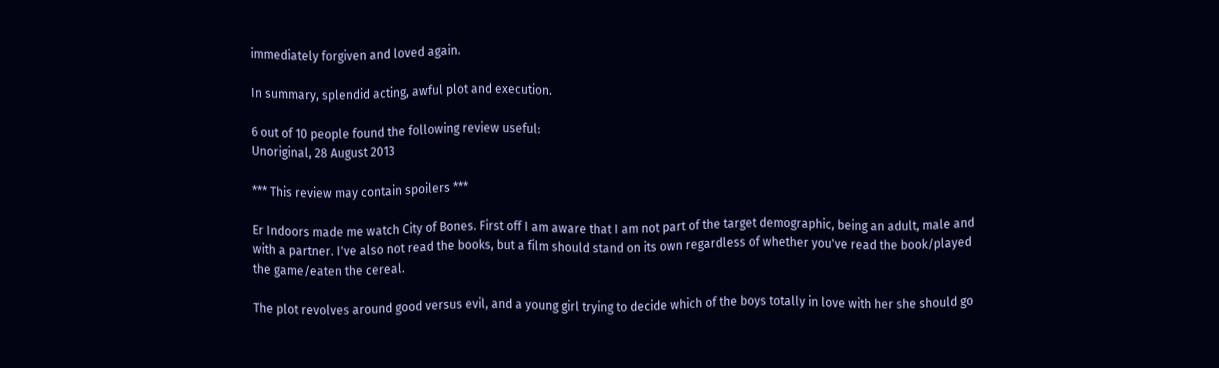immediately forgiven and loved again.

In summary, splendid acting, awful plot and execution.

6 out of 10 people found the following review useful:
Unoriginal, 28 August 2013

*** This review may contain spoilers ***

Er Indoors made me watch City of Bones. First off I am aware that I am not part of the target demographic, being an adult, male and with a partner. I've also not read the books, but a film should stand on its own regardless of whether you've read the book/played the game/eaten the cereal.

The plot revolves around good versus evil, and a young girl trying to decide which of the boys totally in love with her she should go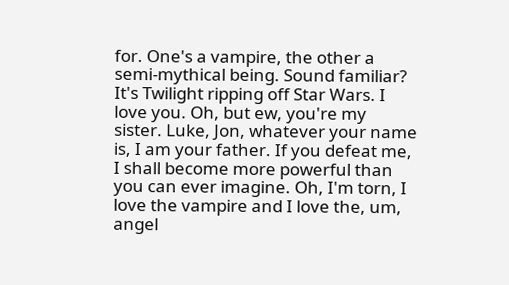for. One's a vampire, the other a semi-mythical being. Sound familiar? It's Twilight ripping off Star Wars. I love you. Oh, but ew, you're my sister. Luke, Jon, whatever your name is, I am your father. If you defeat me, I shall become more powerful than you can ever imagine. Oh, I'm torn, I love the vampire and I love the, um, angel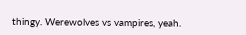thingy. Werewolves vs vampires, yeah.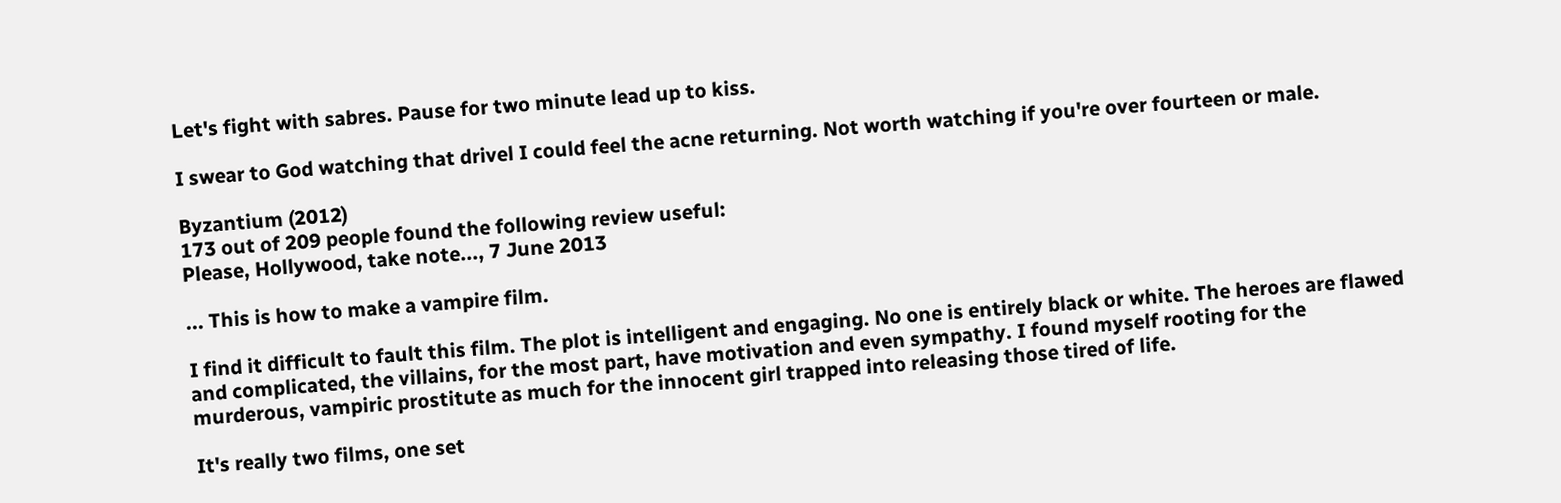Let's fight with sabres. Pause for two minute lead up to kiss.

I swear to God watching that drivel I could feel the acne returning. Not worth watching if you're over fourteen or male.

Byzantium (2012)
173 out of 209 people found the following review useful:
Please, Hollywood, take note..., 7 June 2013

... This is how to make a vampire film.

I find it difficult to fault this film. The plot is intelligent and engaging. No one is entirely black or white. The heroes are flawed and complicated, the villains, for the most part, have motivation and even sympathy. I found myself rooting for the murderous, vampiric prostitute as much for the innocent girl trapped into releasing those tired of life.

It's really two films, one set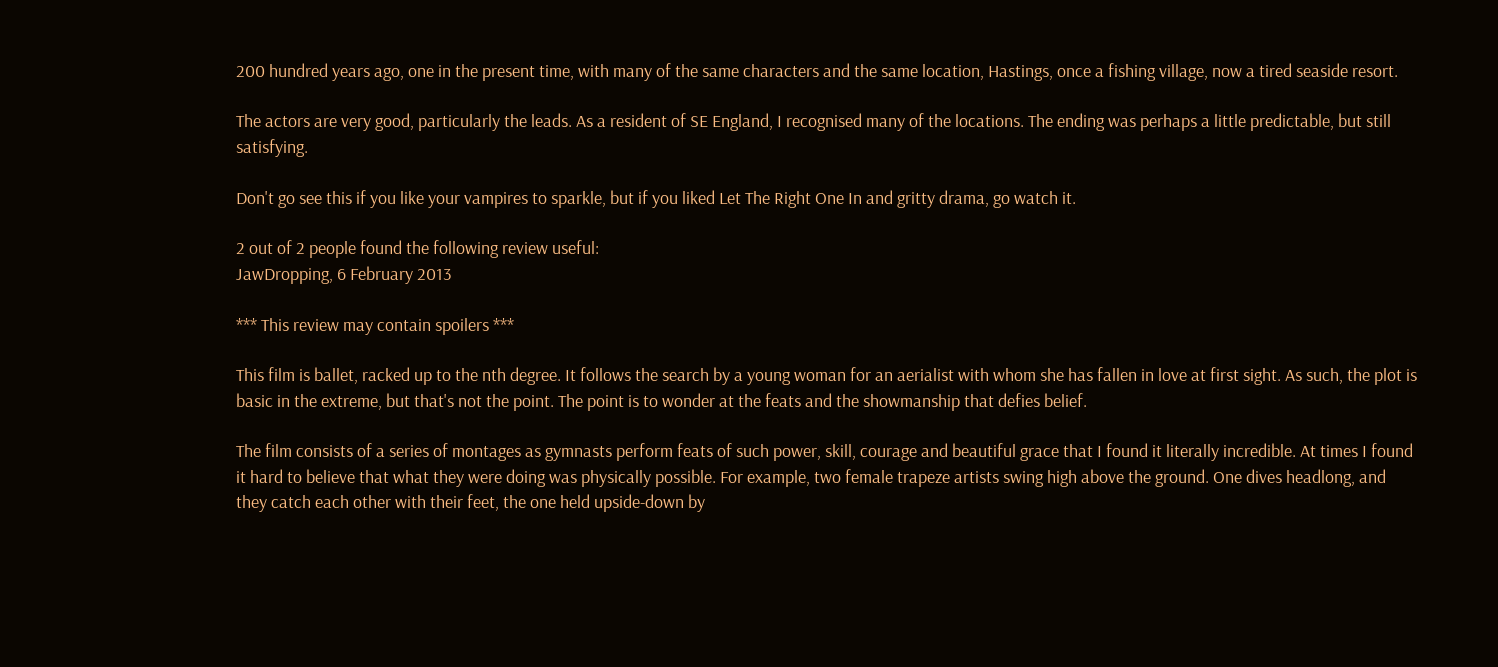200 hundred years ago, one in the present time, with many of the same characters and the same location, Hastings, once a fishing village, now a tired seaside resort.

The actors are very good, particularly the leads. As a resident of SE England, I recognised many of the locations. The ending was perhaps a little predictable, but still satisfying.

Don't go see this if you like your vampires to sparkle, but if you liked Let The Right One In and gritty drama, go watch it.

2 out of 2 people found the following review useful:
JawDropping, 6 February 2013

*** This review may contain spoilers ***

This film is ballet, racked up to the nth degree. It follows the search by a young woman for an aerialist with whom she has fallen in love at first sight. As such, the plot is basic in the extreme, but that's not the point. The point is to wonder at the feats and the showmanship that defies belief.

The film consists of a series of montages as gymnasts perform feats of such power, skill, courage and beautiful grace that I found it literally incredible. At times I found it hard to believe that what they were doing was physically possible. For example, two female trapeze artists swing high above the ground. One dives headlong, and they catch each other with their feet, the one held upside-down by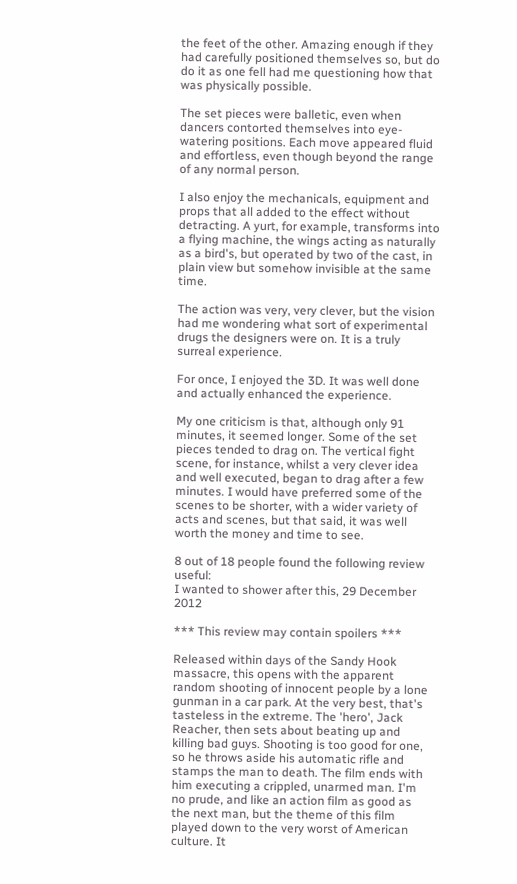the feet of the other. Amazing enough if they had carefully positioned themselves so, but do do it as one fell had me questioning how that was physically possible.

The set pieces were balletic, even when dancers contorted themselves into eye-watering positions. Each move appeared fluid and effortless, even though beyond the range of any normal person.

I also enjoy the mechanicals, equipment and props that all added to the effect without detracting. A yurt, for example, transforms into a flying machine, the wings acting as naturally as a bird's, but operated by two of the cast, in plain view but somehow invisible at the same time.

The action was very, very clever, but the vision had me wondering what sort of experimental drugs the designers were on. It is a truly surreal experience.

For once, I enjoyed the 3D. It was well done and actually enhanced the experience.

My one criticism is that, although only 91 minutes, it seemed longer. Some of the set pieces tended to drag on. The vertical fight scene, for instance, whilst a very clever idea and well executed, began to drag after a few minutes. I would have preferred some of the scenes to be shorter, with a wider variety of acts and scenes, but that said, it was well worth the money and time to see.

8 out of 18 people found the following review useful:
I wanted to shower after this, 29 December 2012

*** This review may contain spoilers ***

Released within days of the Sandy Hook massacre, this opens with the apparent random shooting of innocent people by a lone gunman in a car park. At the very best, that's tasteless in the extreme. The 'hero', Jack Reacher, then sets about beating up and killing bad guys. Shooting is too good for one, so he throws aside his automatic rifle and stamps the man to death. The film ends with him executing a crippled, unarmed man. I'm no prude, and like an action film as good as the next man, but the theme of this film played down to the very worst of American culture. It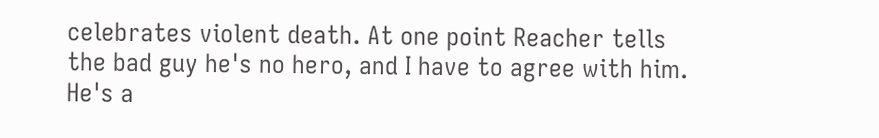celebrates violent death. At one point Reacher tells the bad guy he's no hero, and I have to agree with him. He's a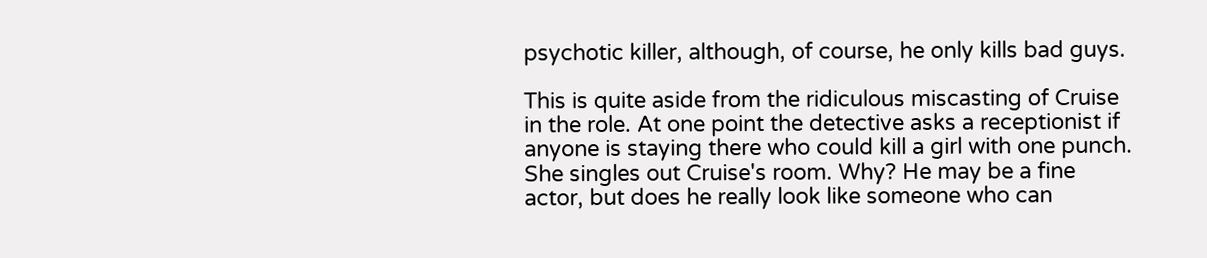psychotic killer, although, of course, he only kills bad guys.

This is quite aside from the ridiculous miscasting of Cruise in the role. At one point the detective asks a receptionist if anyone is staying there who could kill a girl with one punch. She singles out Cruise's room. Why? He may be a fine actor, but does he really look like someone who can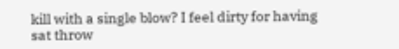kill with a single blow? I feel dirty for having sat throw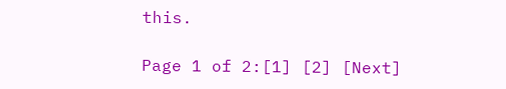this.

Page 1 of 2:[1] [2] [Next]